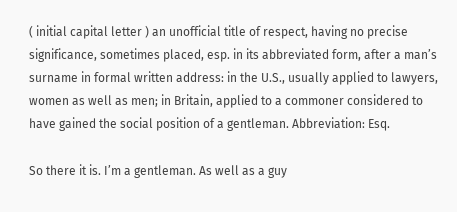( initial capital letter ) an unofficial title of respect, having no precise significance, sometimes placed, esp. in its abbreviated form, after a man’s surname in formal written address: in the U.S., usually applied to lawyers, women as well as men; in Britain, applied to a commoner considered to have gained the social position of a gentleman. Abbreviation: Esq.

So there it is. I’m a gentleman. As well as a guy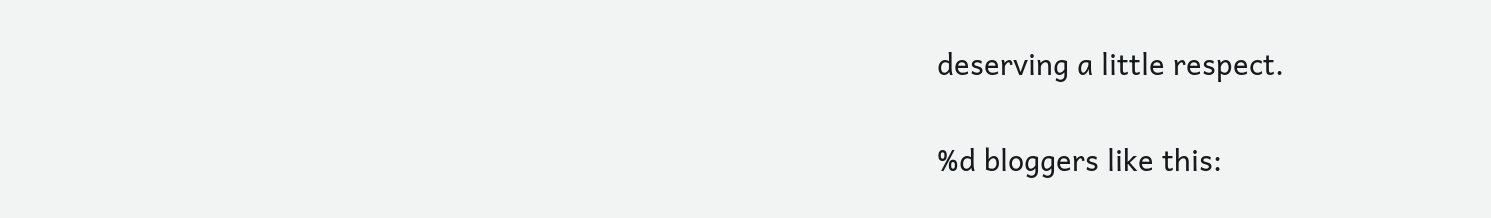deserving a little respect.

%d bloggers like this: